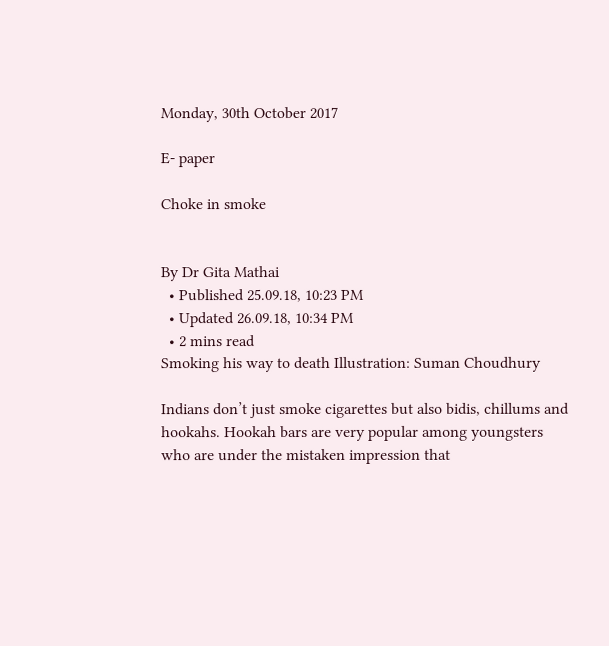Monday, 30th October 2017

E- paper

Choke in smoke


By Dr Gita Mathai
  • Published 25.09.18, 10:23 PM
  • Updated 26.09.18, 10:34 PM
  • 2 mins read
Smoking his way to death Illustration: Suman Choudhury

Indians don’t just smoke cigarettes but also bidis, chillums and hookahs. Hookah bars are very popular among youngsters who are under the mistaken impression that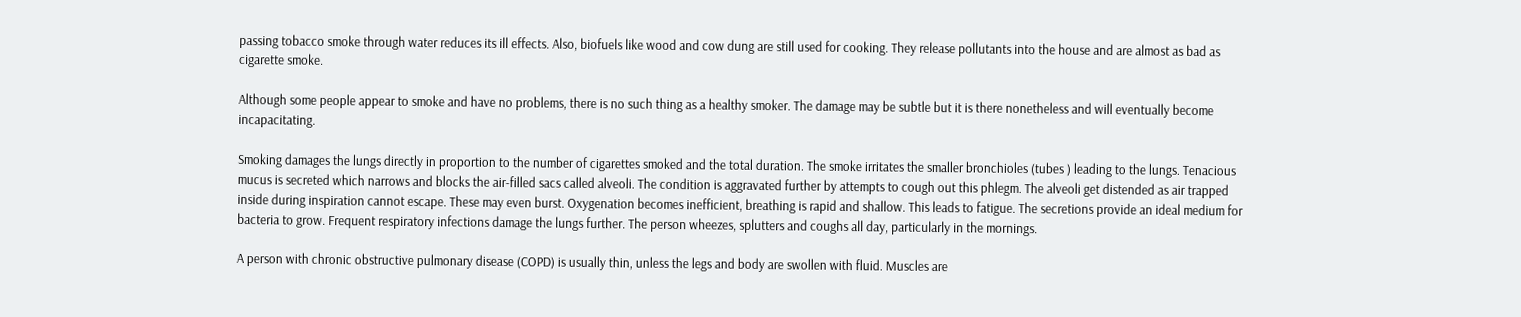passing tobacco smoke through water reduces its ill effects. Also, biofuels like wood and cow dung are still used for cooking. They release pollutants into the house and are almost as bad as cigarette smoke.

Although some people appear to smoke and have no problems, there is no such thing as a healthy smoker. The damage may be subtle but it is there nonetheless and will eventually become incapacitating.

Smoking damages the lungs directly in proportion to the number of cigarettes smoked and the total duration. The smoke irritates the smaller bronchioles (tubes ) leading to the lungs. Tenacious mucus is secreted which narrows and blocks the air-filled sacs called alveoli. The condition is aggravated further by attempts to cough out this phlegm. The alveoli get distended as air trapped inside during inspiration cannot escape. These may even burst. Oxygenation becomes inefficient, breathing is rapid and shallow. This leads to fatigue. The secretions provide an ideal medium for bacteria to grow. Frequent respiratory infections damage the lungs further. The person wheezes, splutters and coughs all day, particularly in the mornings.

A person with chronic obstructive pulmonary disease (COPD) is usually thin, unless the legs and body are swollen with fluid. Muscles are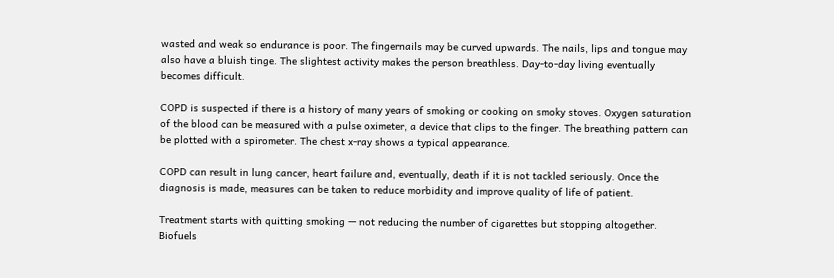wasted and weak so endurance is poor. The fingernails may be curved upwards. The nails, lips and tongue may also have a bluish tinge. The slightest activity makes the person breathless. Day-to-day living eventually becomes difficult.

COPD is suspected if there is a history of many years of smoking or cooking on smoky stoves. Oxygen saturation of the blood can be measured with a pulse oximeter, a device that clips to the finger. The breathing pattern can be plotted with a spirometer. The chest x-ray shows a typical appearance.

COPD can result in lung cancer, heart failure and, eventually, death if it is not tackled seriously. Once the diagnosis is made, measures can be taken to reduce morbidity and improve quality of life of patient.

Treatment starts with quitting smoking — not reducing the number of cigarettes but stopping altogether. Biofuels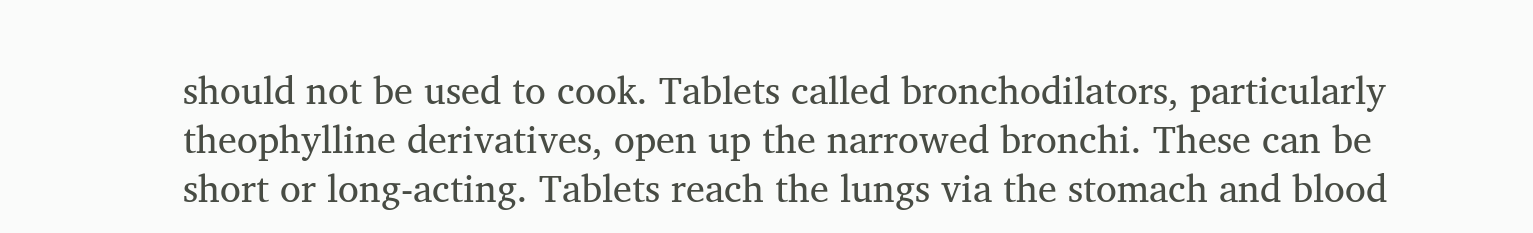should not be used to cook. Tablets called bronchodilators, particularly theophylline derivatives, open up the narrowed bronchi. These can be short or long-acting. Tablets reach the lungs via the stomach and blood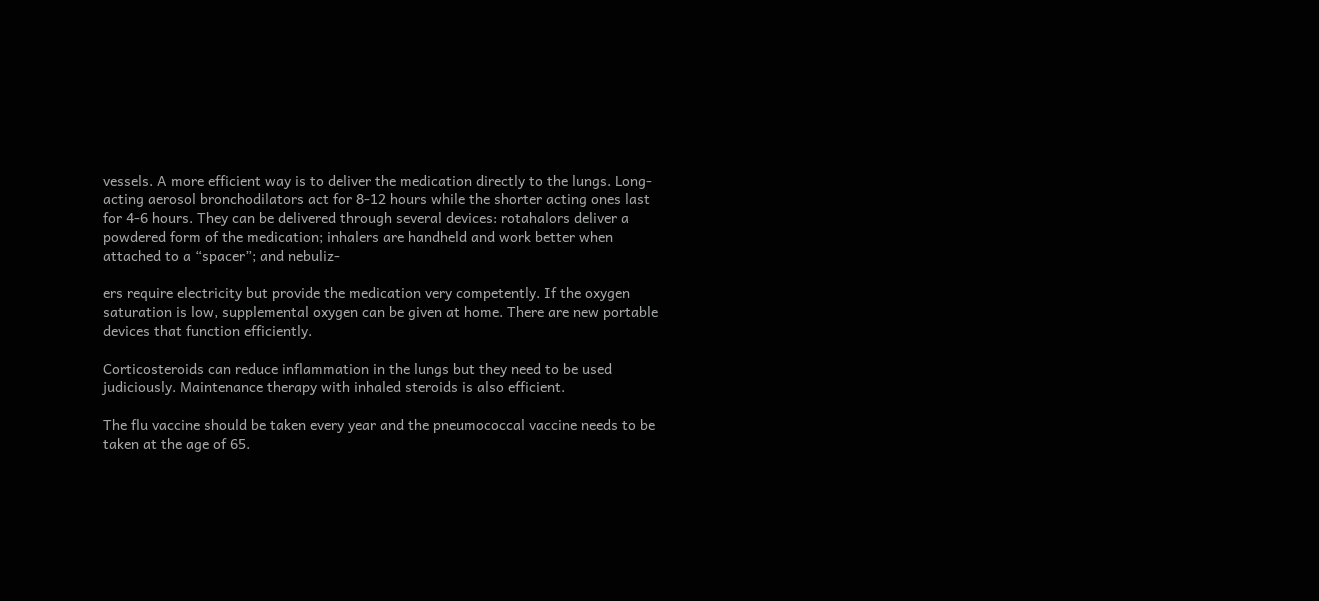vessels. A more efficient way is to deliver the medication directly to the lungs. Long-acting aerosol bronchodilators act for 8-12 hours while the shorter acting ones last for 4-6 hours. They can be delivered through several devices: rotahalors deliver a powdered form of the medication; inhalers are handheld and work better when attached to a “spacer”; and nebuliz-

ers require electricity but provide the medication very competently. If the oxygen saturation is low, supplemental oxygen can be given at home. There are new portable devices that function efficiently.

Corticosteroids can reduce inflammation in the lungs but they need to be used judiciously. Maintenance therapy with inhaled steroids is also efficient.

The flu vaccine should be taken every year and the pneumococcal vaccine needs to be taken at the age of 65.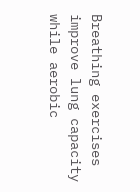Breathing exercises improve lung capacity while aerobic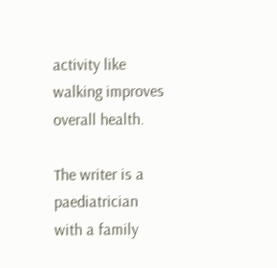activity like walking improves overall health.

The writer is a paediatrician with a family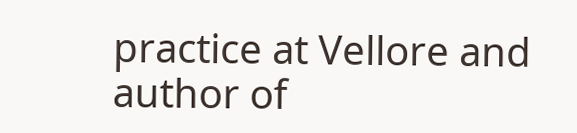practice at Vellore and author of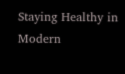Staying Healthy in Modern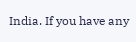India. If you have any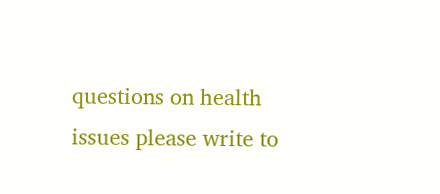questions on health issues please write to